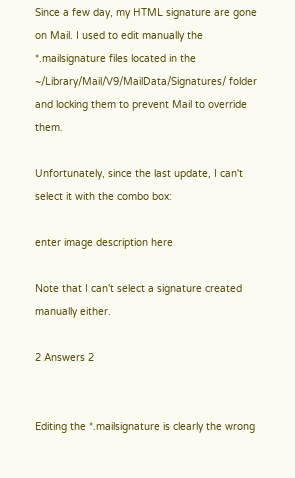Since a few day, my HTML signature are gone on Mail. I used to edit manually the *.mailsignature files located in the ~/Library/Mail/V9/MailData/Signatures/ folder and locking them to prevent Mail to override them.

Unfortunately, since the last update, I can't select it with the combo box:

enter image description here

Note that I can't select a signature created manually either.

2 Answers 2


Editing the *.mailsignature is clearly the wrong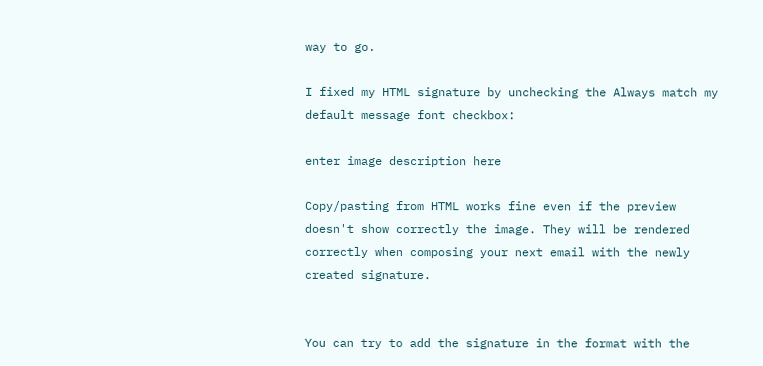way to go.

I fixed my HTML signature by unchecking the Always match my default message font checkbox:

enter image description here

Copy/pasting from HTML works fine even if the preview doesn't show correctly the image. They will be rendered correctly when composing your next email with the newly created signature.


You can try to add the signature in the format with the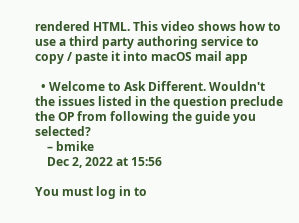rendered HTML. This video shows how to use a third party authoring service to copy / paste it into macOS mail app

  • Welcome to Ask Different. Wouldn't the issues listed in the question preclude the OP from following the guide you selected?
    – bmike
    Dec 2, 2022 at 15:56

You must log in to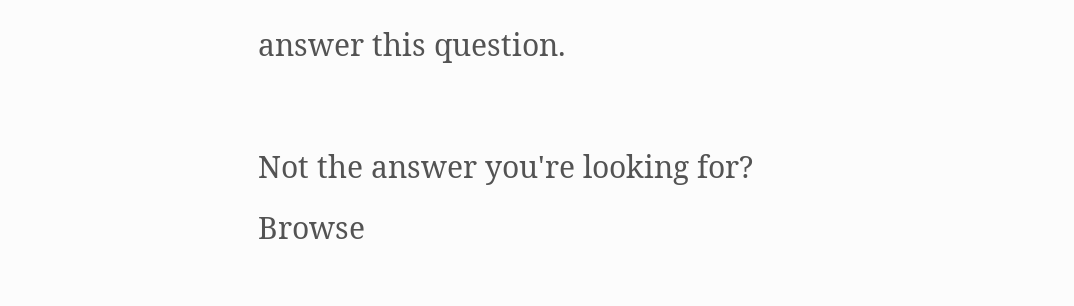answer this question.

Not the answer you're looking for? Browse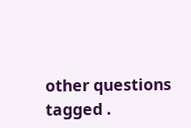other questions tagged .